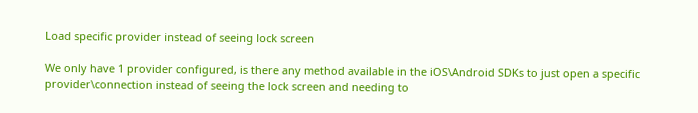Load specific provider instead of seeing lock screen

We only have 1 provider configured, is there any method available in the iOS\Android SDKs to just open a specific provider\connection instead of seeing the lock screen and needing to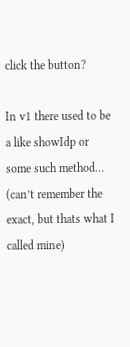click the button?

In v1 there used to be a like showIdp or some such method… (can’t remember the exact, but thats what I called mine)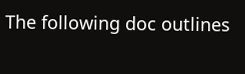The following doc outlines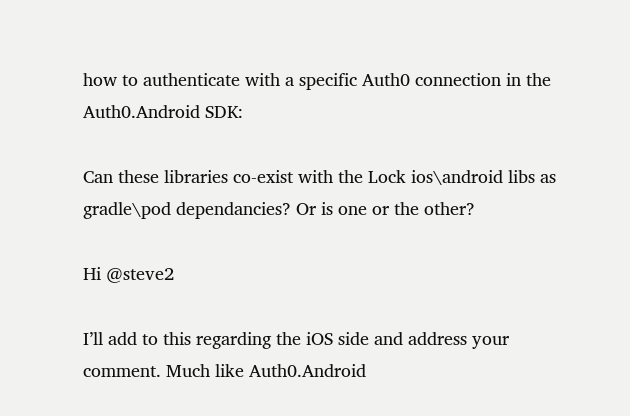how to authenticate with a specific Auth0 connection in the Auth0.Android SDK:

Can these libraries co-exist with the Lock ios\android libs as gradle\pod dependancies? Or is one or the other?

Hi @steve2

I’ll add to this regarding the iOS side and address your comment. Much like Auth0.Android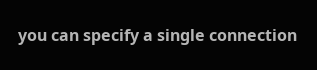you can specify a single connection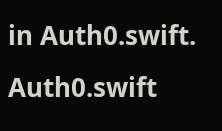in Auth0.swift. Auth0.swift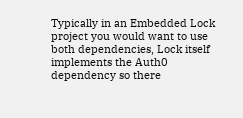Typically in an Embedded Lock project you would want to use both dependencies, Lock itself implements the Auth0 dependency so there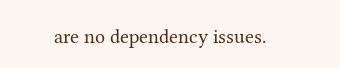are no dependency issues.